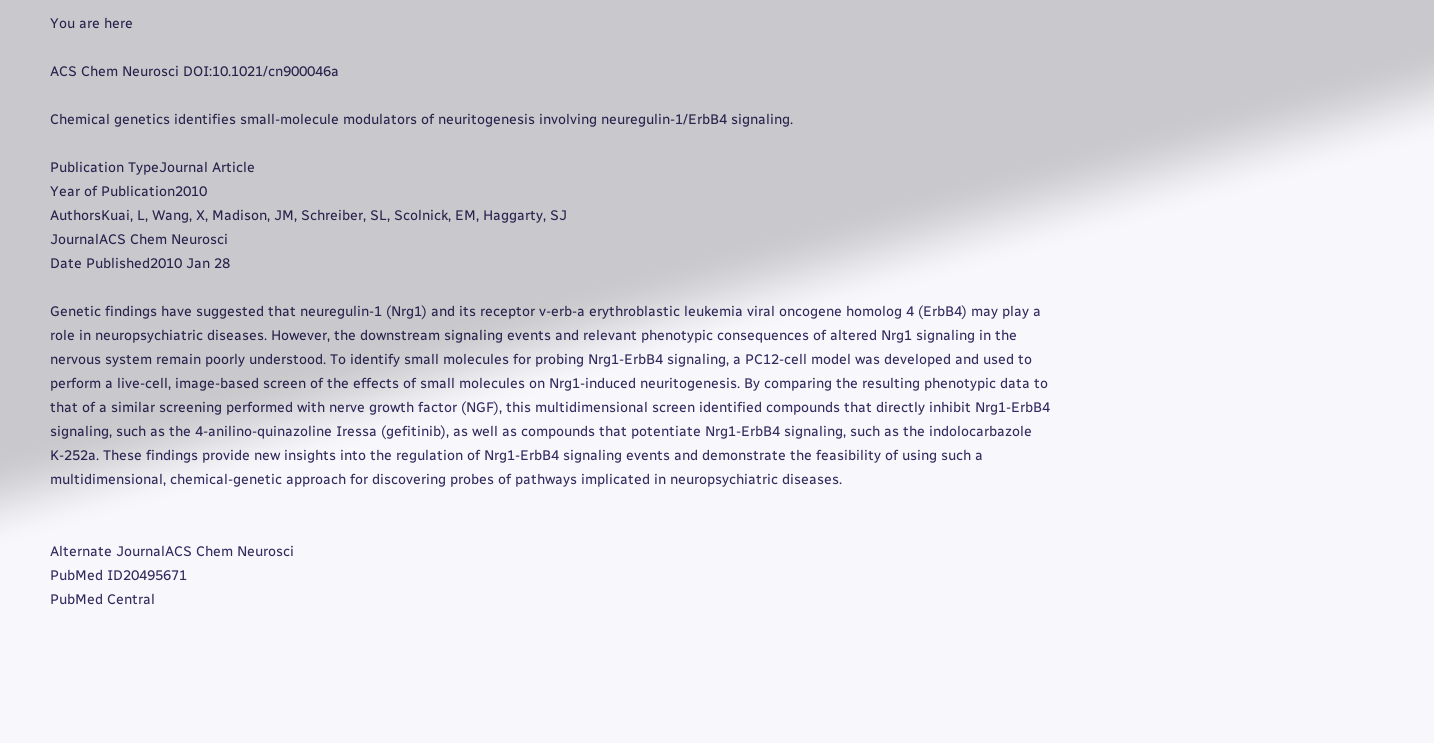You are here

ACS Chem Neurosci DOI:10.1021/cn900046a

Chemical genetics identifies small-molecule modulators of neuritogenesis involving neuregulin-1/ErbB4 signaling.

Publication TypeJournal Article
Year of Publication2010
AuthorsKuai, L, Wang, X, Madison, JM, Schreiber, SL, Scolnick, EM, Haggarty, SJ
JournalACS Chem Neurosci
Date Published2010 Jan 28

Genetic findings have suggested that neuregulin-1 (Nrg1) and its receptor v-erb-a erythroblastic leukemia viral oncogene homolog 4 (ErbB4) may play a role in neuropsychiatric diseases. However, the downstream signaling events and relevant phenotypic consequences of altered Nrg1 signaling in the nervous system remain poorly understood. To identify small molecules for probing Nrg1-ErbB4 signaling, a PC12-cell model was developed and used to perform a live-cell, image-based screen of the effects of small molecules on Nrg1-induced neuritogenesis. By comparing the resulting phenotypic data to that of a similar screening performed with nerve growth factor (NGF), this multidimensional screen identified compounds that directly inhibit Nrg1-ErbB4 signaling, such as the 4-anilino-quinazoline Iressa (gefitinib), as well as compounds that potentiate Nrg1-ErbB4 signaling, such as the indolocarbazole K-252a. These findings provide new insights into the regulation of Nrg1-ErbB4 signaling events and demonstrate the feasibility of using such a multidimensional, chemical-genetic approach for discovering probes of pathways implicated in neuropsychiatric diseases.


Alternate JournalACS Chem Neurosci
PubMed ID20495671
PubMed Central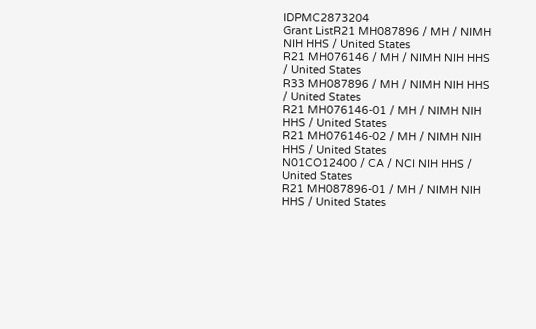IDPMC2873204
Grant ListR21 MH087896 / MH / NIMH NIH HHS / United States
R21 MH076146 / MH / NIMH NIH HHS / United States
R33 MH087896 / MH / NIMH NIH HHS / United States
R21 MH076146-01 / MH / NIMH NIH HHS / United States
R21 MH076146-02 / MH / NIMH NIH HHS / United States
N01CO12400 / CA / NCI NIH HHS / United States
R21 MH087896-01 / MH / NIMH NIH HHS / United States